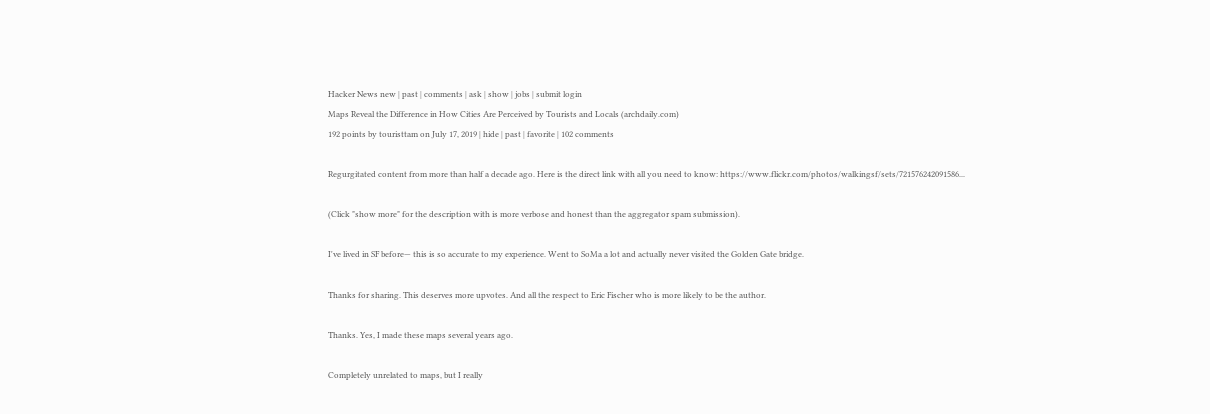Hacker News new | past | comments | ask | show | jobs | submit login
Maps Reveal the Difference in How Cities Are Perceived by Tourists and Locals (archdaily.com)
192 points by touristtam on July 17, 2019 | hide | past | favorite | 102 comments

Regurgitated content from more than half a decade ago. Here is the direct link with all you need to know: https://www.flickr.com/photos/walkingsf/sets/721576242091586...

(Click "show more" for the description with is more verbose and honest than the aggregator spam submission).

I've lived in SF before— this is so accurate to my experience. Went to SoMa a lot and actually never visited the Golden Gate bridge.

Thanks for sharing. This deserves more upvotes. And all the respect to Eric Fischer who is more likely to be the author.

Thanks. Yes, I made these maps several years ago.

Completely unrelated to maps, but I really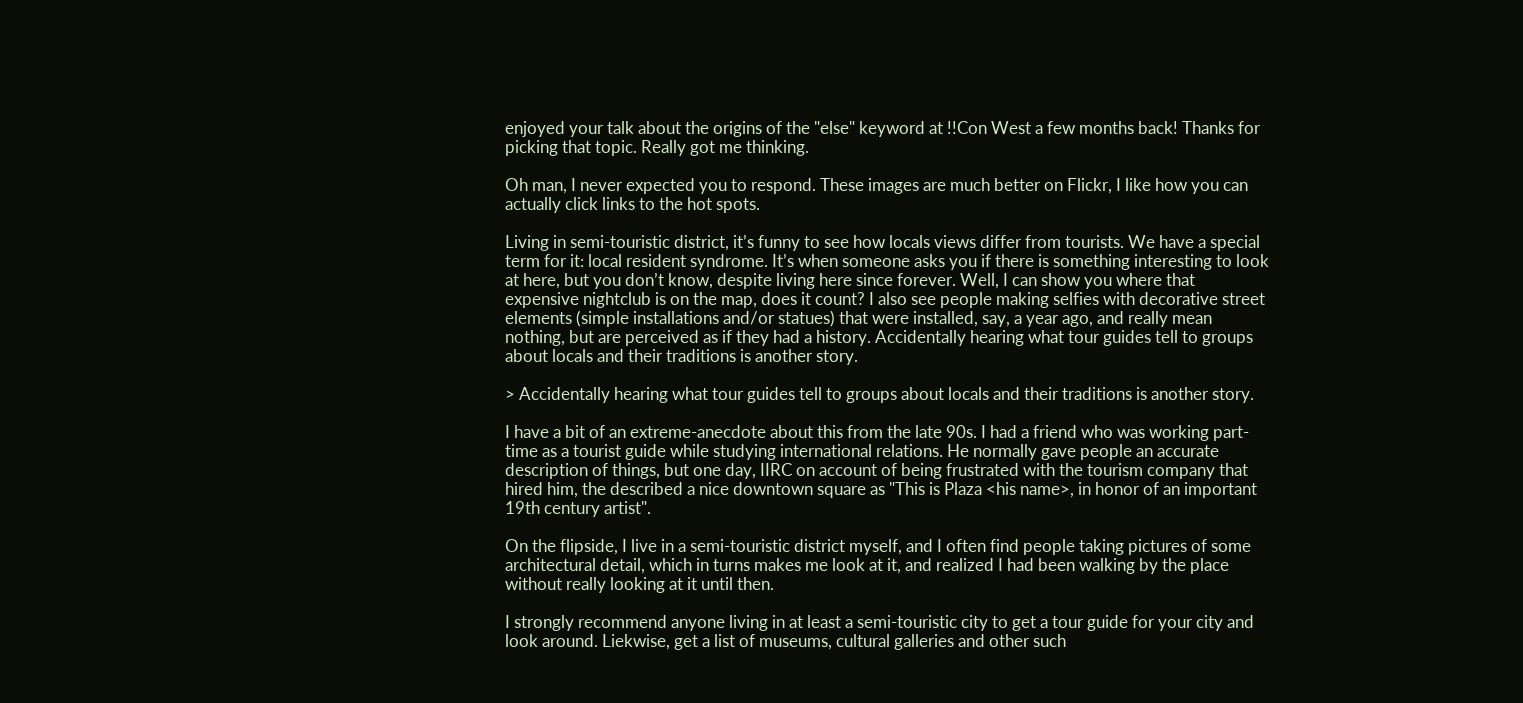enjoyed your talk about the origins of the "else" keyword at !!Con West a few months back! Thanks for picking that topic. Really got me thinking.

Oh man, I never expected you to respond. These images are much better on Flickr, I like how you can actually click links to the hot spots.

Living in semi-touristic district, it’s funny to see how locals views differ from tourists. We have a special term for it: local resident syndrome. It’s when someone asks you if there is something interesting to look at here, but you don’t know, despite living here since forever. Well, I can show you where that expensive nightclub is on the map, does it count? I also see people making selfies with decorative street elements (simple installations and/or statues) that were installed, say, a year ago, and really mean nothing, but are perceived as if they had a history. Accidentally hearing what tour guides tell to groups about locals and their traditions is another story.

> Accidentally hearing what tour guides tell to groups about locals and their traditions is another story.

I have a bit of an extreme-anecdote about this from the late 90s. I had a friend who was working part-time as a tourist guide while studying international relations. He normally gave people an accurate description of things, but one day, IIRC on account of being frustrated with the tourism company that hired him, the described a nice downtown square as "This is Plaza <his name>, in honor of an important 19th century artist".

On the flipside, I live in a semi-touristic district myself, and I often find people taking pictures of some architectural detail, which in turns makes me look at it, and realized I had been walking by the place without really looking at it until then.

I strongly recommend anyone living in at least a semi-touristic city to get a tour guide for your city and look around. Liekwise, get a list of museums, cultural galleries and other such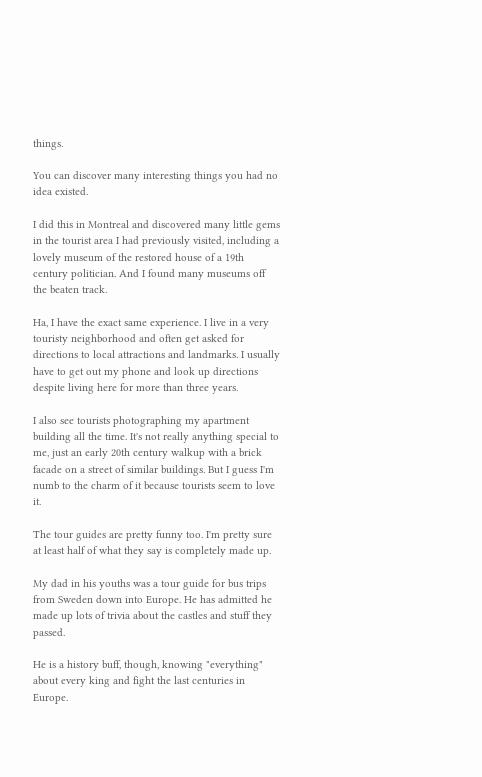things.

You can discover many interesting things you had no idea existed.

I did this in Montreal and discovered many little gems in the tourist area I had previously visited, including a lovely museum of the restored house of a 19th century politician. And I found many museums off the beaten track.

Ha, I have the exact same experience. I live in a very touristy neighborhood and often get asked for directions to local attractions and landmarks. I usually have to get out my phone and look up directions despite living here for more than three years.

I also see tourists photographing my apartment building all the time. It's not really anything special to me, just an early 20th century walkup with a brick facade on a street of similar buildings. But I guess I'm numb to the charm of it because tourists seem to love it.

The tour guides are pretty funny too. I'm pretty sure at least half of what they say is completely made up.

My dad in his youths was a tour guide for bus trips from Sweden down into Europe. He has admitted he made up lots of trivia about the castles and stuff they passed.

He is a history buff, though, knowing "everything" about every king and fight the last centuries in Europe.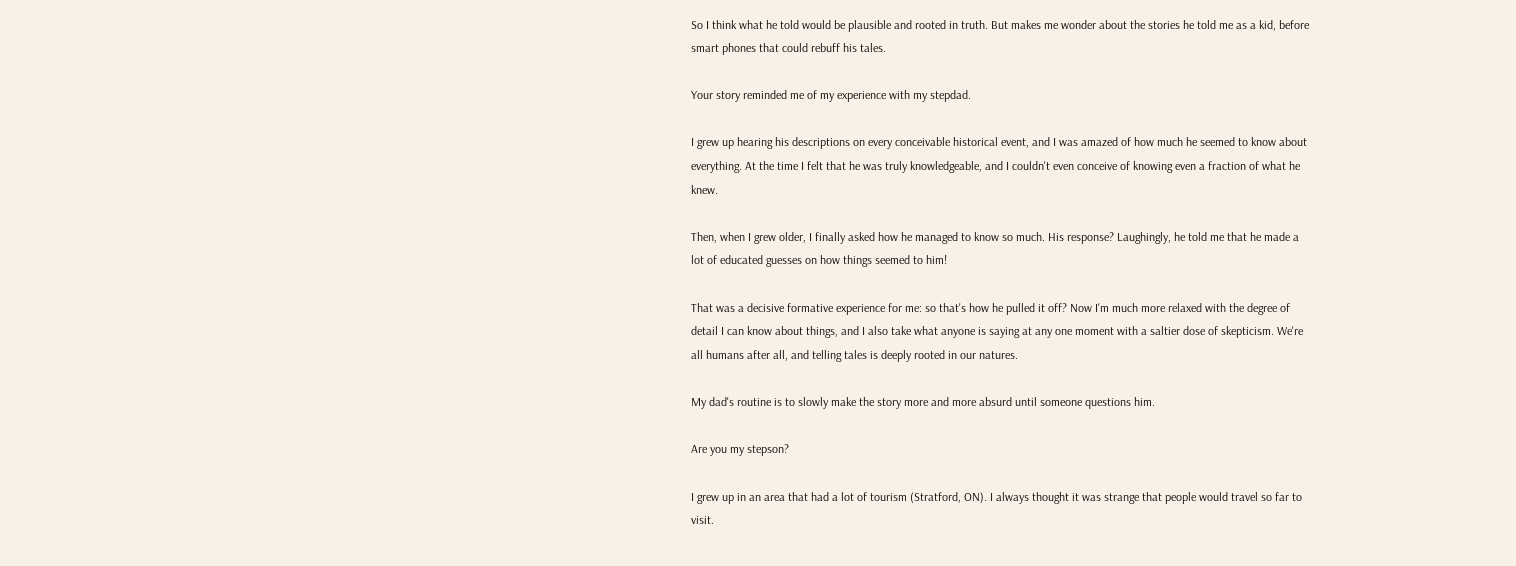So I think what he told would be plausible and rooted in truth. But makes me wonder about the stories he told me as a kid, before smart phones that could rebuff his tales.

Your story reminded me of my experience with my stepdad.

I grew up hearing his descriptions on every conceivable historical event, and I was amazed of how much he seemed to know about everything. At the time I felt that he was truly knowledgeable, and I couldn't even conceive of knowing even a fraction of what he knew.

Then, when I grew older, I finally asked how he managed to know so much. His response? Laughingly, he told me that he made a lot of educated guesses on how things seemed to him!

That was a decisive formative experience for me: so that's how he pulled it off? Now I'm much more relaxed with the degree of detail I can know about things, and I also take what anyone is saying at any one moment with a saltier dose of skepticism. We're all humans after all, and telling tales is deeply rooted in our natures.

My dad's routine is to slowly make the story more and more absurd until someone questions him.

Are you my stepson?

I grew up in an area that had a lot of tourism (Stratford, ON). I always thought it was strange that people would travel so far to visit.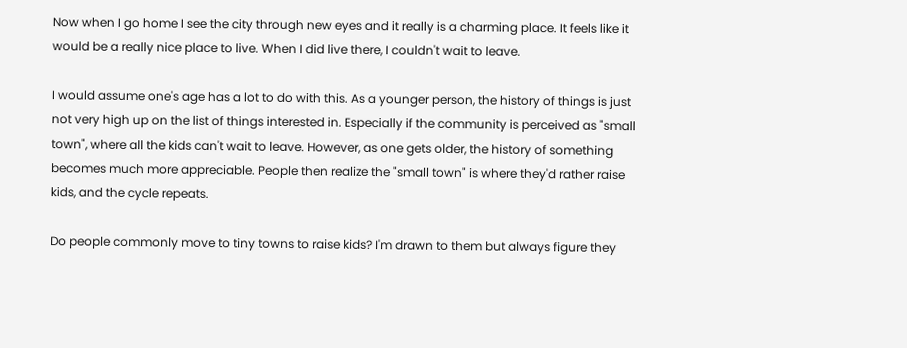Now when I go home I see the city through new eyes and it really is a charming place. It feels like it would be a really nice place to live. When I did live there, I couldn't wait to leave.

I would assume one's age has a lot to do with this. As a younger person, the history of things is just not very high up on the list of things interested in. Especially if the community is perceived as "small town", where all the kids can't wait to leave. However, as one gets older, the history of something becomes much more appreciable. People then realize the "small town" is where they'd rather raise kids, and the cycle repeats.

Do people commonly move to tiny towns to raise kids? I'm drawn to them but always figure they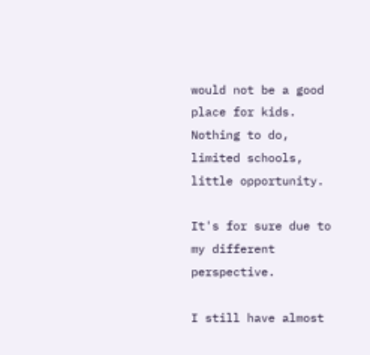would not be a good place for kids. Nothing to do, limited schools, little opportunity.

It's for sure due to my different perspective.

I still have almost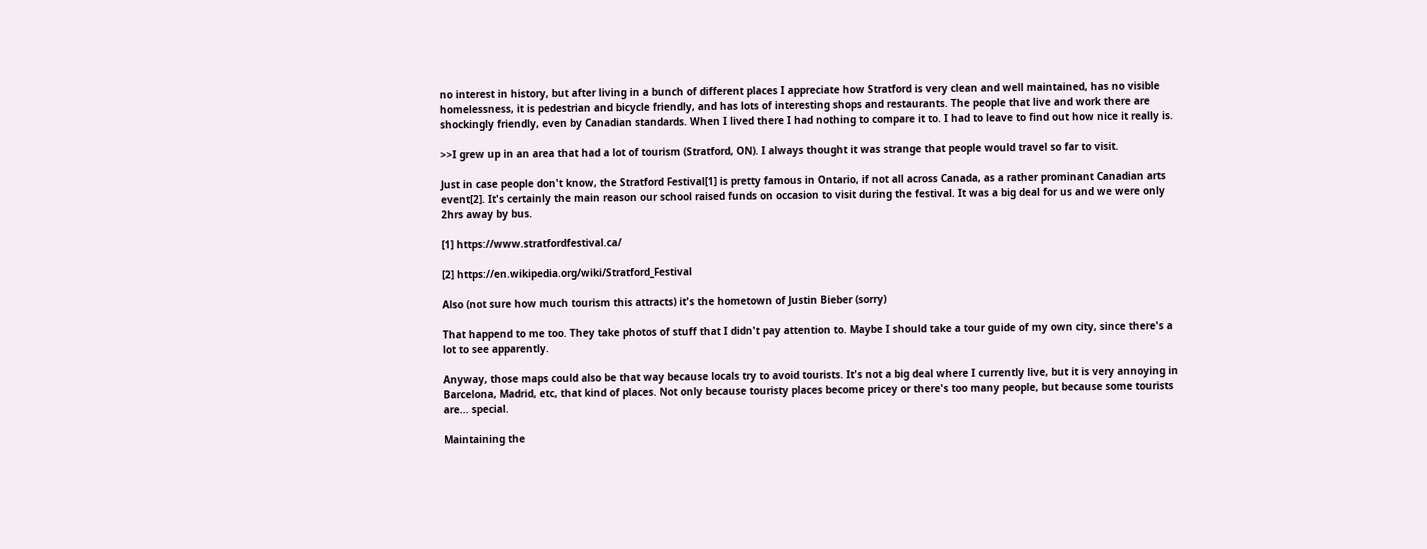no interest in history, but after living in a bunch of different places I appreciate how Stratford is very clean and well maintained, has no visible homelessness, it is pedestrian and bicycle friendly, and has lots of interesting shops and restaurants. The people that live and work there are shockingly friendly, even by Canadian standards. When I lived there I had nothing to compare it to. I had to leave to find out how nice it really is.

>>I grew up in an area that had a lot of tourism (Stratford, ON). I always thought it was strange that people would travel so far to visit.

Just in case people don't know, the Stratford Festival[1] is pretty famous in Ontario, if not all across Canada, as a rather prominant Canadian arts event[2]. It's certainly the main reason our school raised funds on occasion to visit during the festival. It was a big deal for us and we were only 2hrs away by bus.

[1] https://www.stratfordfestival.ca/

[2] https://en.wikipedia.org/wiki/Stratford_Festival

Also (not sure how much tourism this attracts) it's the hometown of Justin Bieber (sorry)

That happend to me too. They take photos of stuff that I didn't pay attention to. Maybe I should take a tour guide of my own city, since there's a lot to see apparently.

Anyway, those maps could also be that way because locals try to avoid tourists. It's not a big deal where I currently live, but it is very annoying in Barcelona, Madrid, etc, that kind of places. Not only because touristy places become pricey or there's too many people, but because some tourists are... special.

Maintaining the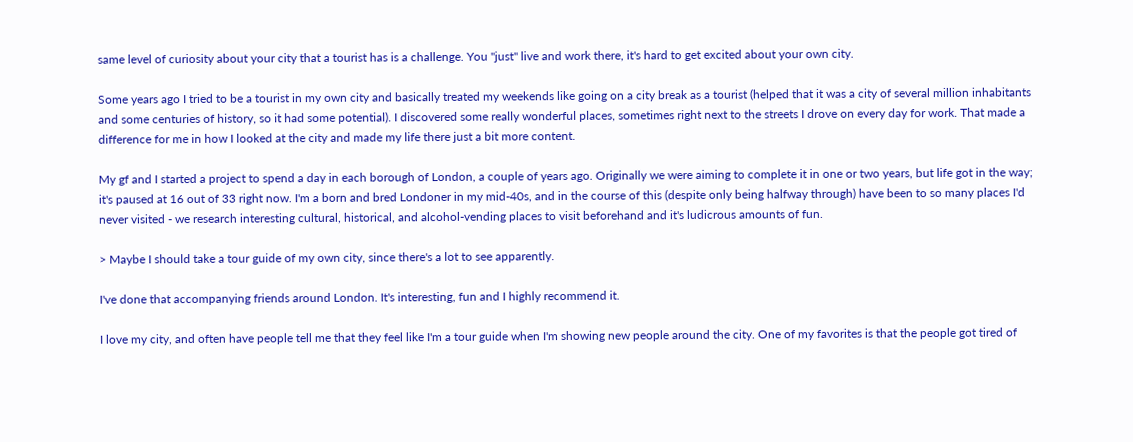same level of curiosity about your city that a tourist has is a challenge. You "just" live and work there, it's hard to get excited about your own city.

Some years ago I tried to be a tourist in my own city and basically treated my weekends like going on a city break as a tourist (helped that it was a city of several million inhabitants and some centuries of history, so it had some potential). I discovered some really wonderful places, sometimes right next to the streets I drove on every day for work. That made a difference for me in how I looked at the city and made my life there just a bit more content.

My gf and I started a project to spend a day in each borough of London, a couple of years ago. Originally we were aiming to complete it in one or two years, but life got in the way; it's paused at 16 out of 33 right now. I'm a born and bred Londoner in my mid-40s, and in the course of this (despite only being halfway through) have been to so many places I'd never visited - we research interesting cultural, historical, and alcohol-vending places to visit beforehand and it's ludicrous amounts of fun.

> Maybe I should take a tour guide of my own city, since there's a lot to see apparently.

I've done that accompanying friends around London. It's interesting, fun and I highly recommend it.

I love my city, and often have people tell me that they feel like I'm a tour guide when I'm showing new people around the city. One of my favorites is that the people got tired of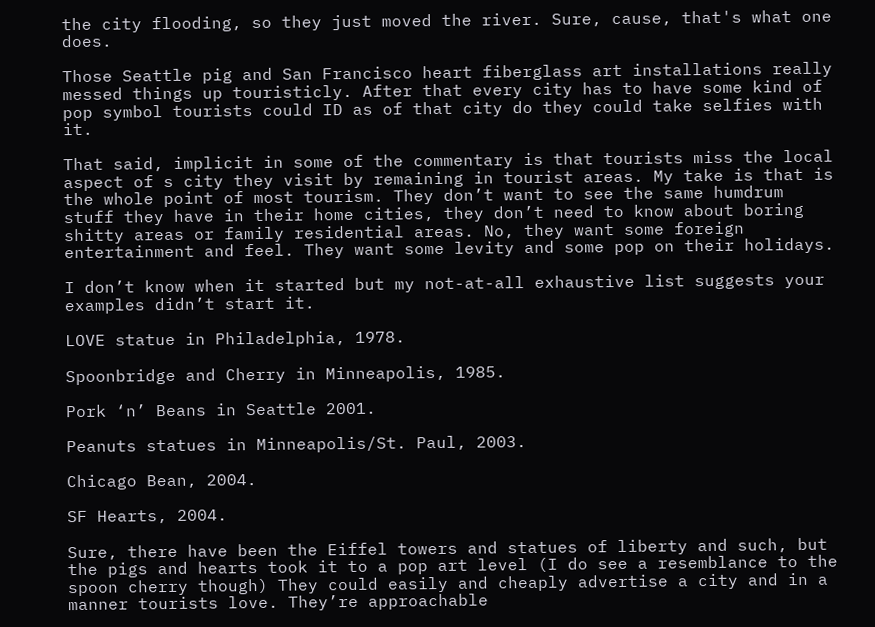the city flooding, so they just moved the river. Sure, cause, that's what one does.

Those Seattle pig and San Francisco heart fiberglass art installations really messed things up touristicly. After that every city has to have some kind of pop symbol tourists could ID as of that city do they could take selfies with it.

That said, implicit in some of the commentary is that tourists miss the local aspect of s city they visit by remaining in tourist areas. My take is that is the whole point of most tourism. They don’t want to see the same humdrum stuff they have in their home cities, they don’t need to know about boring shitty areas or family residential areas. No, they want some foreign entertainment and feel. They want some levity and some pop on their holidays.

I don’t know when it started but my not-at-all exhaustive list suggests your examples didn’t start it.

LOVE statue in Philadelphia, 1978.

Spoonbridge and Cherry in Minneapolis, 1985.

Pork ‘n’ Beans in Seattle 2001.

Peanuts statues in Minneapolis/St. Paul, 2003.

Chicago Bean, 2004.

SF Hearts, 2004.

Sure, there have been the Eiffel towers and statues of liberty and such, but the pigs and hearts took it to a pop art level (I do see a resemblance to the spoon cherry though) They could easily and cheaply advertise a city and in a manner tourists love. They’re approachable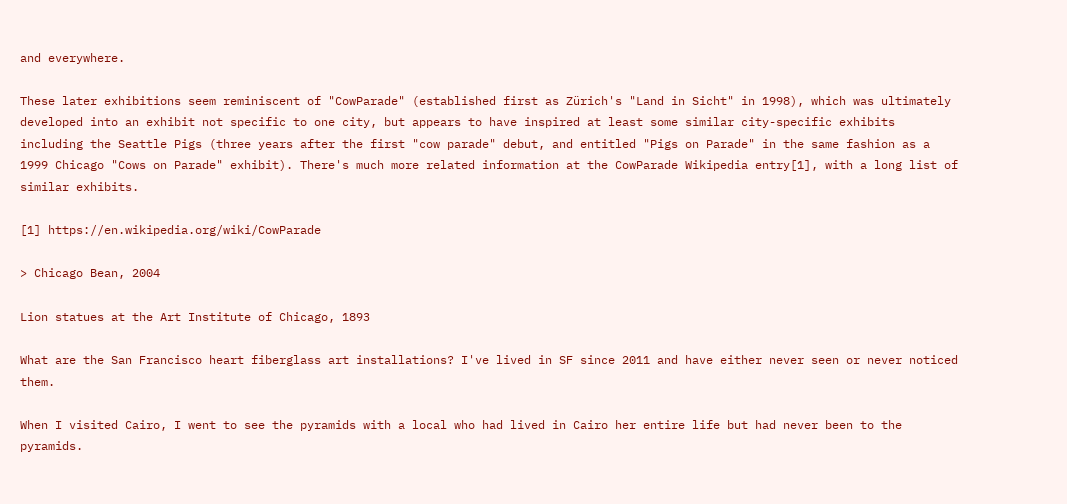and everywhere.

These later exhibitions seem reminiscent of "CowParade" (established first as Zürich's "Land in Sicht" in 1998), which was ultimately developed into an exhibit not specific to one city, but appears to have inspired at least some similar city-specific exhibits including the Seattle Pigs (three years after the first "cow parade" debut, and entitled "Pigs on Parade" in the same fashion as a 1999 Chicago "Cows on Parade" exhibit). There's much more related information at the CowParade Wikipedia entry[1], with a long list of similar exhibits.

[1] https://en.wikipedia.org/wiki/CowParade

> Chicago Bean, 2004

Lion statues at the Art Institute of Chicago, 1893

What are the San Francisco heart fiberglass art installations? I've lived in SF since 2011 and have either never seen or never noticed them.

When I visited Cairo, I went to see the pyramids with a local who had lived in Cairo her entire life but had never been to the pyramids.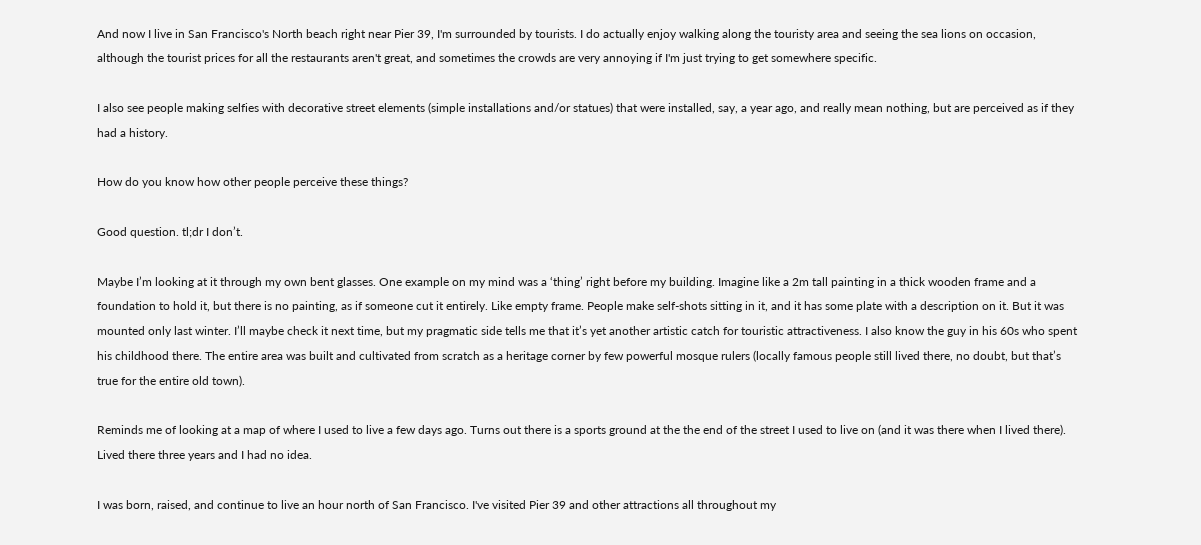And now I live in San Francisco's North beach right near Pier 39, I'm surrounded by tourists. I do actually enjoy walking along the touristy area and seeing the sea lions on occasion, although the tourist prices for all the restaurants aren't great, and sometimes the crowds are very annoying if I'm just trying to get somewhere specific.

I also see people making selfies with decorative street elements (simple installations and/or statues) that were installed, say, a year ago, and really mean nothing, but are perceived as if they had a history.

How do you know how other people perceive these things?

Good question. tl;dr I don’t.

Maybe I’m looking at it through my own bent glasses. One example on my mind was a ‘thing’ right before my building. Imagine like a 2m tall painting in a thick wooden frame and a foundation to hold it, but there is no painting, as if someone cut it entirely. Like empty frame. People make self-shots sitting in it, and it has some plate with a description on it. But it was mounted only last winter. I’ll maybe check it next time, but my pragmatic side tells me that it’s yet another artistic catch for touristic attractiveness. I also know the guy in his 60s who spent his childhood there. The entire area was built and cultivated from scratch as a heritage corner by few powerful mosque rulers (locally famous people still lived there, no doubt, but that’s true for the entire old town).

Reminds me of looking at a map of where I used to live a few days ago. Turns out there is a sports ground at the the end of the street I used to live on (and it was there when I lived there). Lived there three years and I had no idea.

I was born, raised, and continue to live an hour north of San Francisco. I've visited Pier 39 and other attractions all throughout my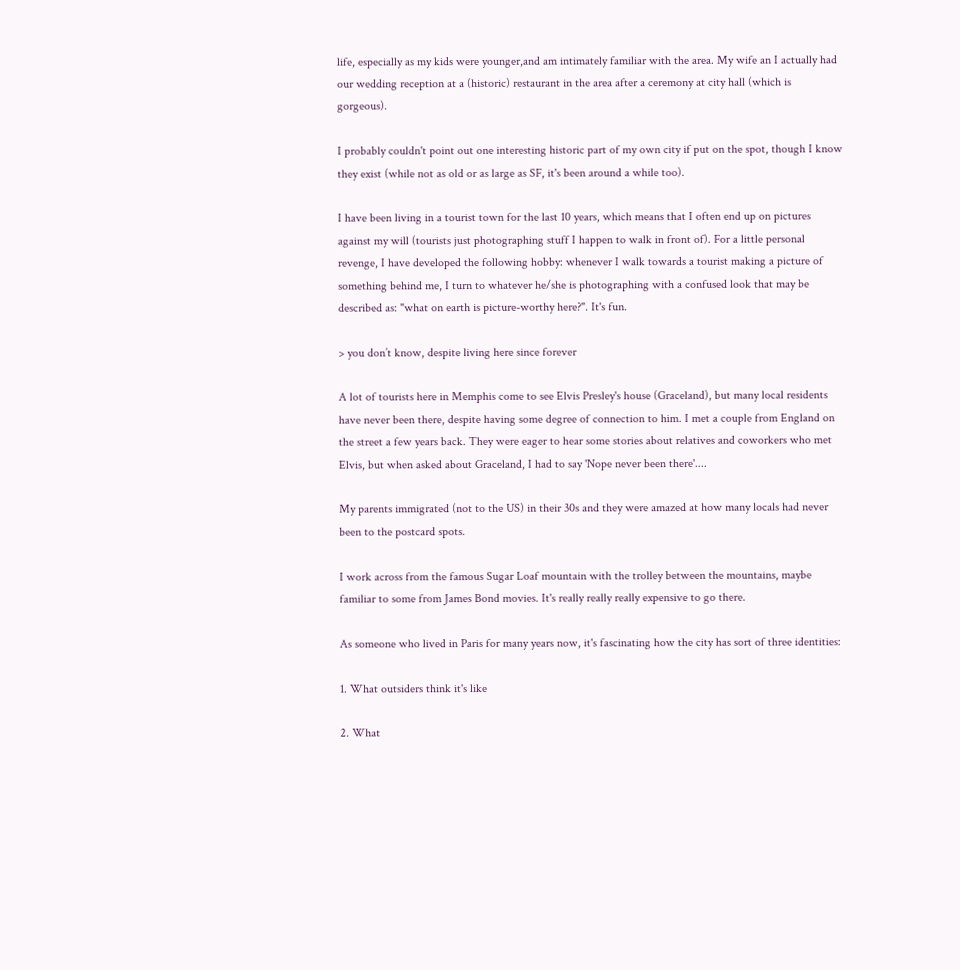life, especially as my kids were younger,and am intimately familiar with the area. My wife an I actually had our wedding reception at a (historic) restaurant in the area after a ceremony at city hall (which is gorgeous).

I probably couldn't point out one interesting historic part of my own city if put on the spot, though I know they exist (while not as old or as large as SF, it's been around a while too).

I have been living in a tourist town for the last 10 years, which means that I often end up on pictures against my will (tourists just photographing stuff I happen to walk in front of). For a little personal revenge, I have developed the following hobby: whenever I walk towards a tourist making a picture of something behind me, I turn to whatever he/she is photographing with a confused look that may be described as: "what on earth is picture-worthy here?". It's fun.

> you don’t know, despite living here since forever

A lot of tourists here in Memphis come to see Elvis Presley's house (Graceland), but many local residents have never been there, despite having some degree of connection to him. I met a couple from England on the street a few years back. They were eager to hear some stories about relatives and coworkers who met Elvis, but when asked about Graceland, I had to say 'Nope never been there'....

My parents immigrated (not to the US) in their 30s and they were amazed at how many locals had never been to the postcard spots.

I work across from the famous Sugar Loaf mountain with the trolley between the mountains, maybe familiar to some from James Bond movies. It's really really really expensive to go there.

As someone who lived in Paris for many years now, it's fascinating how the city has sort of three identities:

1. What outsiders think it's like

2. What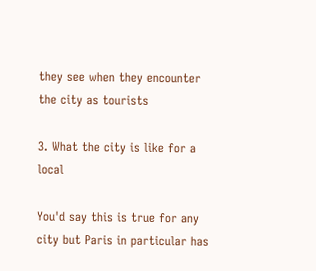they see when they encounter the city as tourists

3. What the city is like for a local

You'd say this is true for any city but Paris in particular has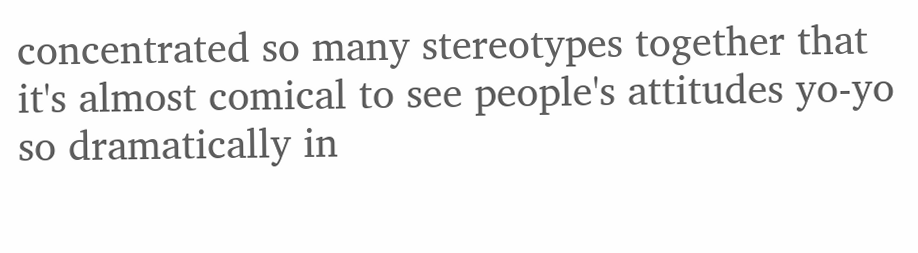concentrated so many stereotypes together that it's almost comical to see people's attitudes yo-yo so dramatically in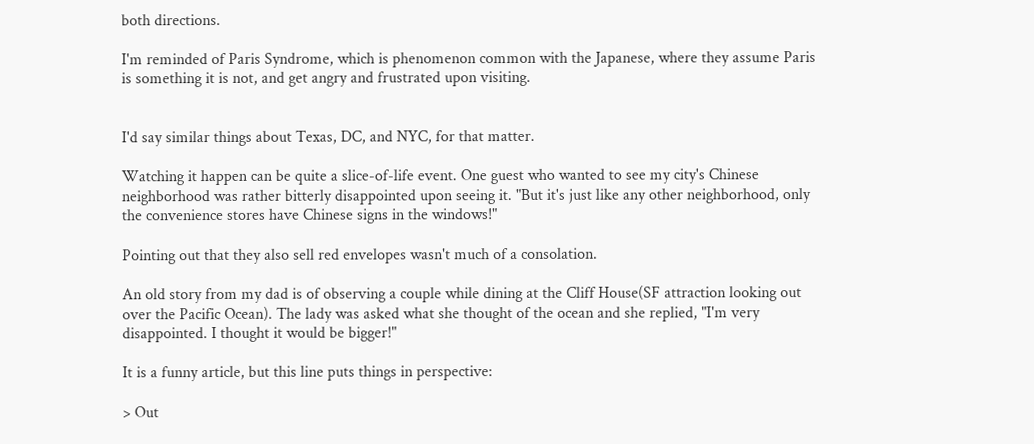both directions.

I'm reminded of Paris Syndrome, which is phenomenon common with the Japanese, where they assume Paris is something it is not, and get angry and frustrated upon visiting.


I'd say similar things about Texas, DC, and NYC, for that matter.

Watching it happen can be quite a slice-of-life event. One guest who wanted to see my city's Chinese neighborhood was rather bitterly disappointed upon seeing it. "But it's just like any other neighborhood, only the convenience stores have Chinese signs in the windows!"

Pointing out that they also sell red envelopes wasn't much of a consolation.

An old story from my dad is of observing a couple while dining at the Cliff House(SF attraction looking out over the Pacific Ocean). The lady was asked what she thought of the ocean and she replied, "I'm very disappointed. I thought it would be bigger!"

It is a funny article, but this line puts things in perspective:

> Out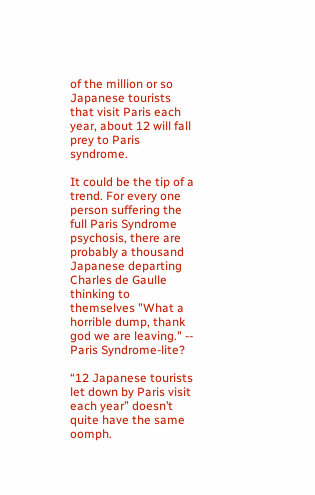of the million or so Japanese tourists that visit Paris each year, about 12 will fall prey to Paris syndrome.

It could be the tip of a trend. For every one person suffering the full Paris Syndrome psychosis, there are probably a thousand Japanese departing Charles de Gaulle thinking to themselves "What a horrible dump, thank god we are leaving." -- Paris Syndrome-lite?

“12 Japanese tourists let down by Paris visit each year” doesn’t quite have the same oomph.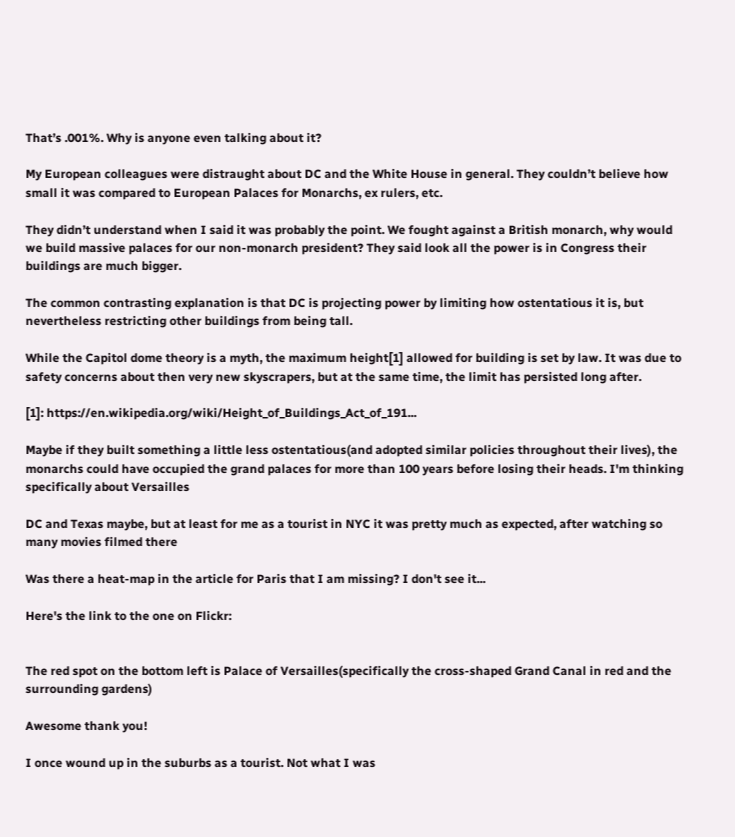That’s .001%. Why is anyone even talking about it?

My European colleagues were distraught about DC and the White House in general. They couldn’t believe how small it was compared to European Palaces for Monarchs, ex rulers, etc.

They didn’t understand when I said it was probably the point. We fought against a British monarch, why would we build massive palaces for our non-monarch president? They said look all the power is in Congress their buildings are much bigger.

The common contrasting explanation is that DC is projecting power by limiting how ostentatious it is, but nevertheless restricting other buildings from being tall.

While the Capitol dome theory is a myth, the maximum height[1] allowed for building is set by law. It was due to safety concerns about then very new skyscrapers, but at the same time, the limit has persisted long after.

[1]: https://en.wikipedia.org/wiki/Height_of_Buildings_Act_of_191...

Maybe if they built something a little less ostentatious(and adopted similar policies throughout their lives), the monarchs could have occupied the grand palaces for more than 100 years before losing their heads. I'm thinking specifically about Versailles

DC and Texas maybe, but at least for me as a tourist in NYC it was pretty much as expected, after watching so many movies filmed there

Was there a heat-map in the article for Paris that I am missing? I don't see it...

Here's the link to the one on Flickr:


The red spot on the bottom left is Palace of Versailles(specifically the cross-shaped Grand Canal in red and the surrounding gardens)

Awesome thank you!

I once wound up in the suburbs as a tourist. Not what I was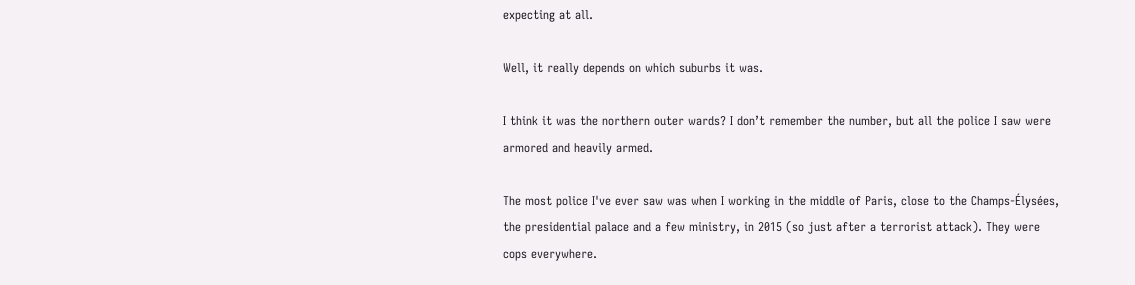expecting at all.

Well, it really depends on which suburbs it was.

I think it was the northern outer wards? I don’t remember the number, but all the police I saw were armored and heavily armed.

The most police I've ever saw was when I working in the middle of Paris, close to the Champs-Élysées, the presidential palace and a few ministry, in 2015 (so just after a terrorist attack). They were cops everywhere.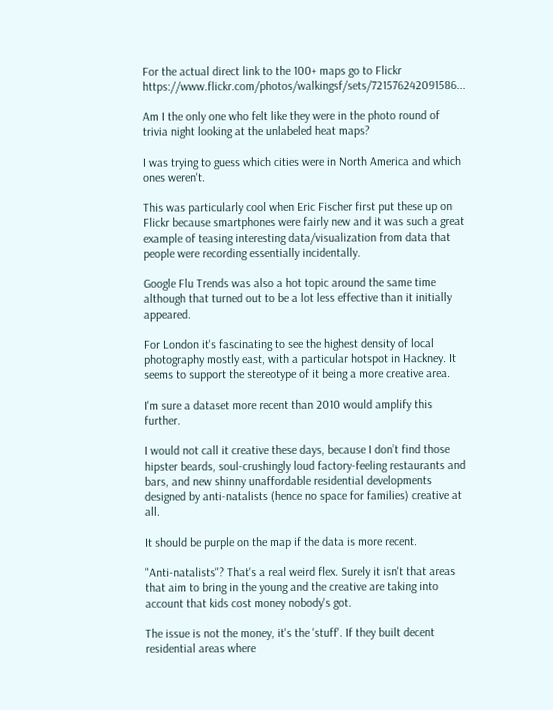For the actual direct link to the 100+ maps go to Flickr https://www.flickr.com/photos/walkingsf/sets/721576242091586...

Am I the only one who felt like they were in the photo round of trivia night looking at the unlabeled heat maps?

I was trying to guess which cities were in North America and which ones weren't.

This was particularly cool when Eric Fischer first put these up on Flickr because smartphones were fairly new and it was such a great example of teasing interesting data/visualization from data that people were recording essentially incidentally.

Google Flu Trends was also a hot topic around the same time although that turned out to be a lot less effective than it initially appeared.

For London it's fascinating to see the highest density of local photography mostly east, with a particular hotspot in Hackney. It seems to support the stereotype of it being a more creative area.

I'm sure a dataset more recent than 2010 would amplify this further.

I would not call it creative these days, because I don’t find those hipster beards, soul-crushingly loud factory-feeling restaurants and bars, and new shinny unaffordable residential developments designed by anti-natalists (hence no space for families) creative at all.

It should be purple on the map if the data is more recent.

"Anti-natalists"? That's a real weird flex. Surely it isn't that areas that aim to bring in the young and the creative are taking into account that kids cost money nobody's got.

The issue is not the money, it's the 'stuff'. If they built decent residential areas where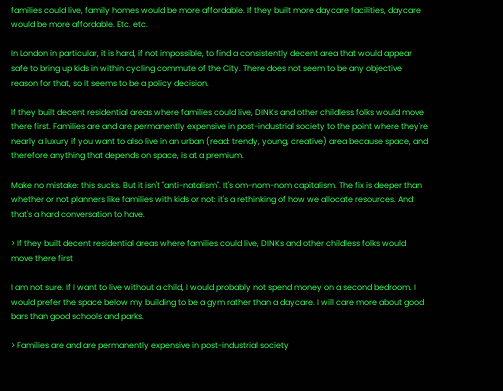families could live, family homes would be more affordable. If they built more daycare facilities, daycare would be more affordable. Etc. etc.

In London in particular, it is hard, if not impossible, to find a consistently decent area that would appear safe to bring up kids in within cycling commute of the City. There does not seem to be any objective reason for that, so it seems to be a policy decision.

If they built decent residential areas where families could live, DINKs and other childless folks would move there first. Families are and are permanently expensive in post-industrial society to the point where they're nearly a luxury if you want to also live in an urban (read: trendy, young, creative) area because space, and therefore anything that depends on space, is at a premium.

Make no mistake: this sucks. But it isn't "anti-natalism". It's om-nom-nom capitalism. The fix is deeper than whether or not planners like families with kids or not: it's a rethinking of how we allocate resources. And that's a hard conversation to have.

> If they built decent residential areas where families could live, DINKs and other childless folks would move there first

I am not sure. If I want to live without a child, I would probably not spend money on a second bedroom. I would prefer the space below my building to be a gym rather than a daycare. I will care more about good bars than good schools and parks.

> Families are and are permanently expensive in post-industrial society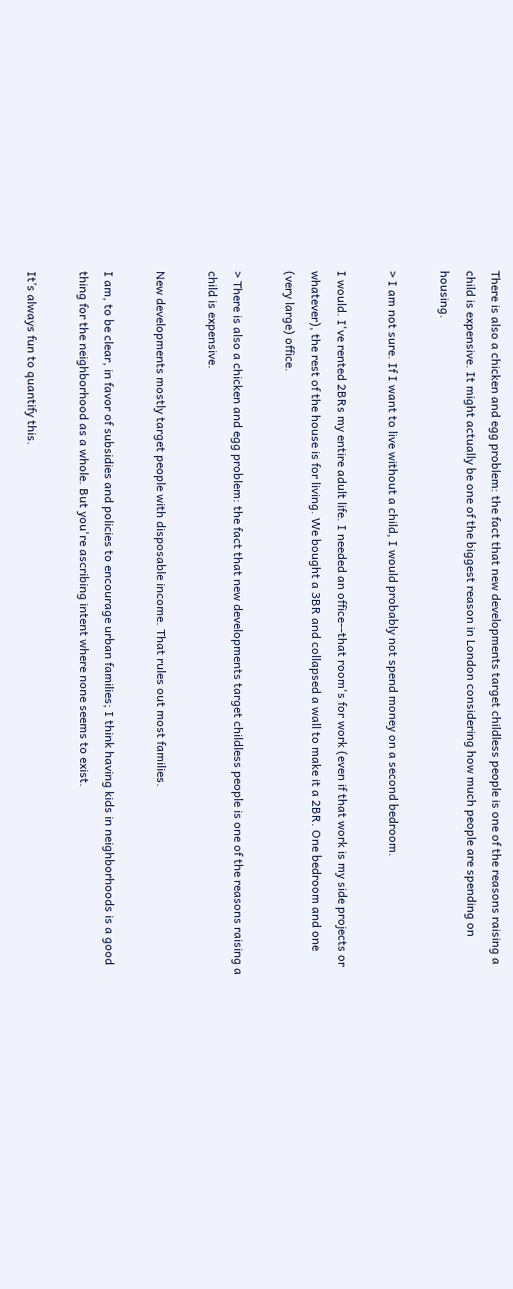There is also a chicken and egg problem: the fact that new developments target childless people is one of the reasons raising a child is expensive. It might actually be one of the biggest reason in London considering how much people are spending on housing.

> I am not sure. If I want to live without a child, I would probably not spend money on a second bedroom.

I would. I've rented 2BRs my entire adult life. I needed an office--that room's for work (even if that work is my side projects or whatever), the rest of the house is for living. We bought a 3BR and collapsed a wall to make it a 2BR. One bedroom and one (very large) office.

> There is also a chicken and egg problem: the fact that new developments target childless people is one of the reasons raising a child is expensive.

New developments mostly target people with disposable income. That rules out most families.

I am, to be clear, in favor of subsidies and policies to encourage urban families; I think having kids in neighborhoods is a good thing for the neighborhood as a whole. But you're ascribing intent where none seems to exist.

It’s always fun to quantify this.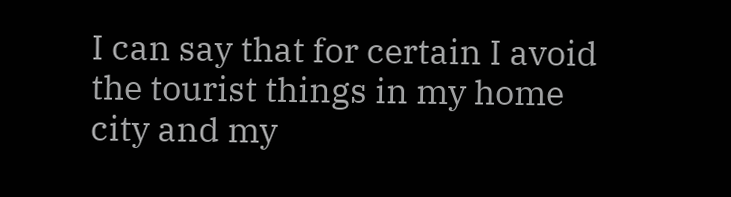I can say that for certain I avoid the tourist things in my home city and my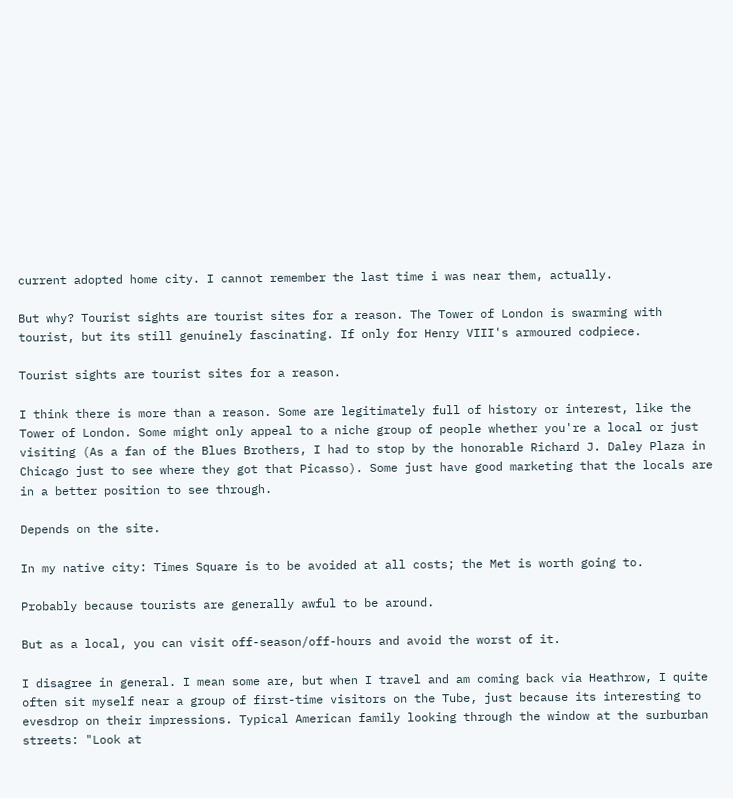current adopted home city. I cannot remember the last time i was near them, actually.

But why? Tourist sights are tourist sites for a reason. The Tower of London is swarming with tourist, but its still genuinely fascinating. If only for Henry VIII's armoured codpiece.

Tourist sights are tourist sites for a reason.

I think there is more than a reason. Some are legitimately full of history or interest, like the Tower of London. Some might only appeal to a niche group of people whether you're a local or just visiting (As a fan of the Blues Brothers, I had to stop by the honorable Richard J. Daley Plaza in Chicago just to see where they got that Picasso). Some just have good marketing that the locals are in a better position to see through.

Depends on the site.

In my native city: Times Square is to be avoided at all costs; the Met is worth going to.

Probably because tourists are generally awful to be around.

But as a local, you can visit off-season/off-hours and avoid the worst of it.

I disagree in general. I mean some are, but when I travel and am coming back via Heathrow, I quite often sit myself near a group of first-time visitors on the Tube, just because its interesting to evesdrop on their impressions. Typical American family looking through the window at the surburban streets: "Look at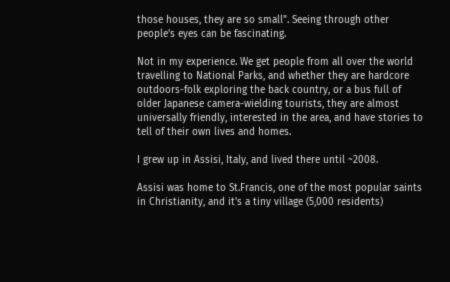those houses, they are so small". Seeing through other people's eyes can be fascinating.

Not in my experience. We get people from all over the world travelling to National Parks, and whether they are hardcore outdoors-folk exploring the back country, or a bus full of older Japanese camera-wielding tourists, they are almost universally friendly, interested in the area, and have stories to tell of their own lives and homes.

I grew up in Assisi, Italy, and lived there until ~2008.

Assisi was home to St.Francis, one of the most popular saints in Christianity, and it's a tiny village (5,000 residents)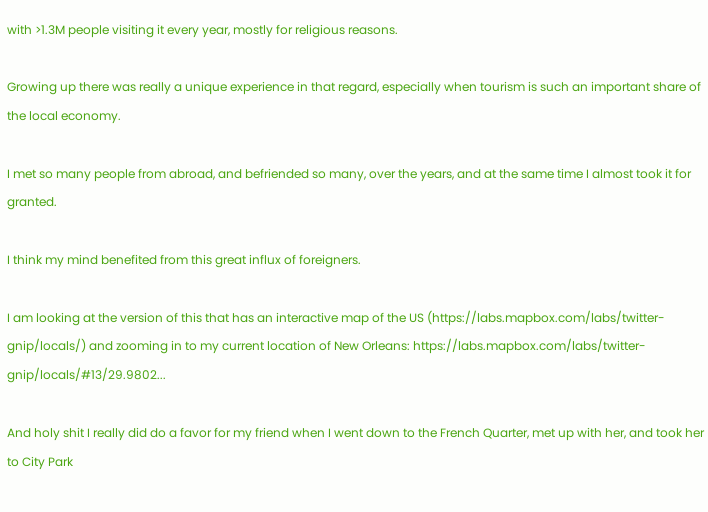with >1.3M people visiting it every year, mostly for religious reasons.

Growing up there was really a unique experience in that regard, especially when tourism is such an important share of the local economy.

I met so many people from abroad, and befriended so many, over the years, and at the same time I almost took it for granted.

I think my mind benefited from this great influx of foreigners.

I am looking at the version of this that has an interactive map of the US (https://labs.mapbox.com/labs/twitter-gnip/locals/) and zooming in to my current location of New Orleans: https://labs.mapbox.com/labs/twitter-gnip/locals/#13/29.9802...

And holy shit I really did do a favor for my friend when I went down to the French Quarter, met up with her, and took her to City Park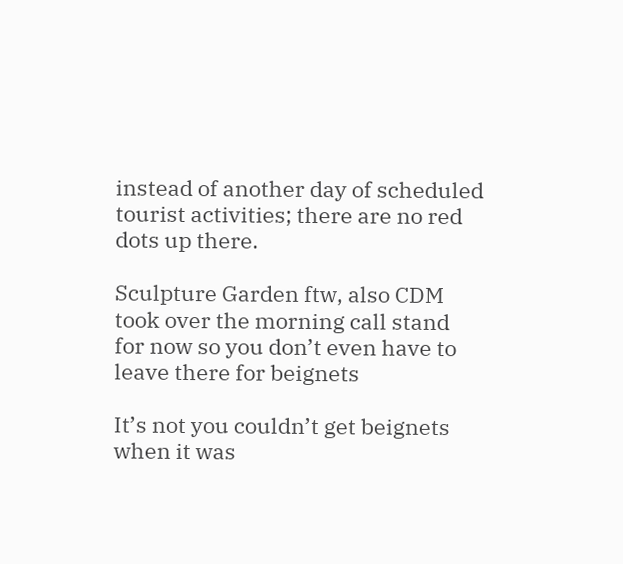instead of another day of scheduled tourist activities; there are no red dots up there.

Sculpture Garden ftw, also CDM took over the morning call stand for now so you don’t even have to leave there for beignets

It’s not you couldn’t get beignets when it was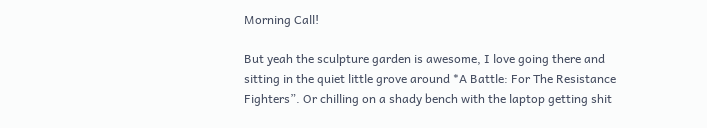Morning Call!

But yeah the sculpture garden is awesome, I love going there and sitting in the quiet little grove around *A Battle: For The Resistance Fighters”. Or chilling on a shady bench with the laptop getting shit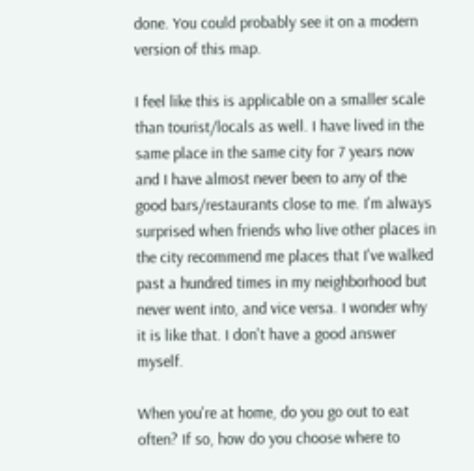done. You could probably see it on a modern version of this map.

I feel like this is applicable on a smaller scale than tourist/locals as well. I have lived in the same place in the same city for 7 years now and I have almost never been to any of the good bars/restaurants close to me. I'm always surprised when friends who live other places in the city recommend me places that I've walked past a hundred times in my neighborhood but never went into, and vice versa. I wonder why it is like that. I don't have a good answer myself.

When you're at home, do you go out to eat often? If so, how do you choose where to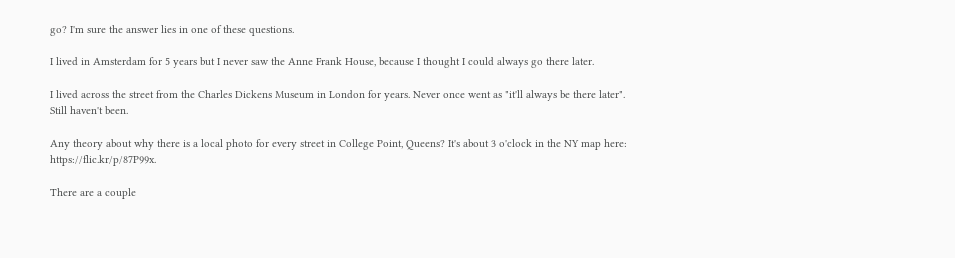go? I'm sure the answer lies in one of these questions.

I lived in Amsterdam for 5 years but I never saw the Anne Frank House, because I thought I could always go there later.

I lived across the street from the Charles Dickens Museum in London for years. Never once went as "it'll always be there later". Still haven't been.

Any theory about why there is a local photo for every street in College Point, Queens? It's about 3 o'clock in the NY map here: https://flic.kr/p/87P99x.

There are a couple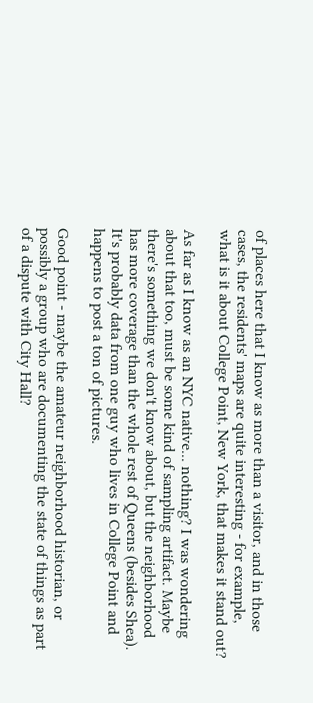of places here that I know as more than a visitor, and in those cases, the residents' maps are quite interesting - for example, what is it about College Point, New York, that makes it stand out?

As far as I know as an NYC native... nothing? I was wondering about that too, must be some kind of sampling artifact. Maybe there's something we don't know about, but the neighborhood has more coverage than the whole rest of Queens (besides Shea). It's probably data from one guy who lives in College Point and happens to post a ton of pictures.

Good point - maybe the amateur neighborhood historian, or possibly a group who are documenting the state of things as part of a dispute with City Hall?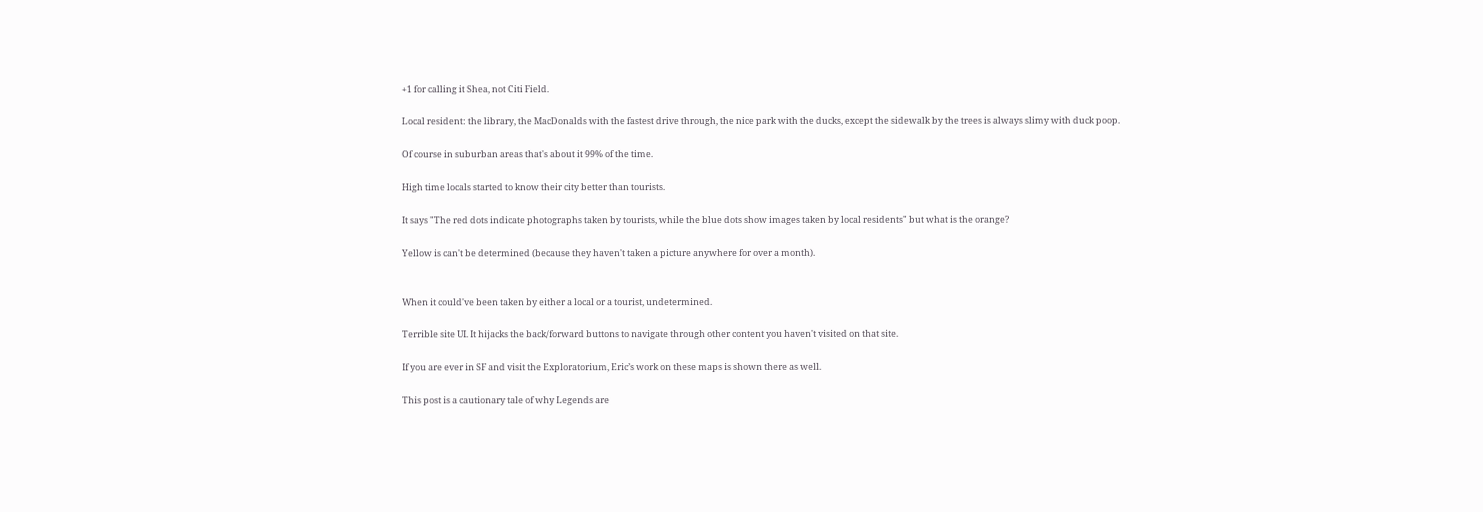+1 for calling it Shea, not Citi Field.

Local resident: the library, the MacDonalds with the fastest drive through, the nice park with the ducks, except the sidewalk by the trees is always slimy with duck poop.

Of course in suburban areas that's about it 99% of the time.

High time locals started to know their city better than tourists.

It says "The red dots indicate photographs taken by tourists, while the blue dots show images taken by local residents" but what is the orange?

Yellow is can't be determined (because they haven't taken a picture anywhere for over a month).


When it could've been taken by either a local or a tourist, undetermined.

Terrible site UI. It hijacks the back/forward buttons to navigate through other content you haven't visited on that site.

If you are ever in SF and visit the Exploratorium, Eric’s work on these maps is shown there as well.

This post is a cautionary tale of why Legends are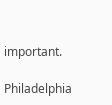important.

Philadelphia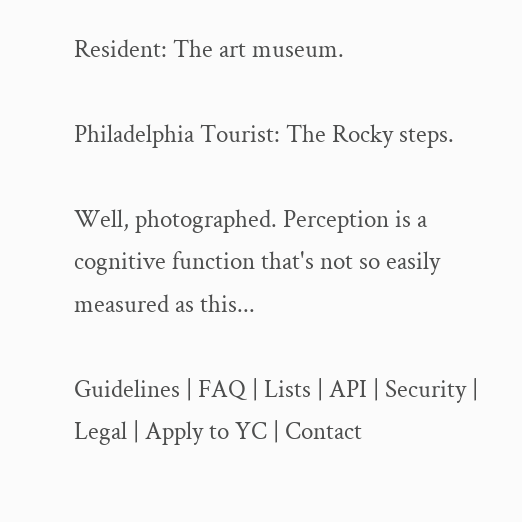Resident: The art museum.

Philadelphia Tourist: The Rocky steps.

Well, photographed. Perception is a cognitive function that's not so easily measured as this...

Guidelines | FAQ | Lists | API | Security | Legal | Apply to YC | Contact